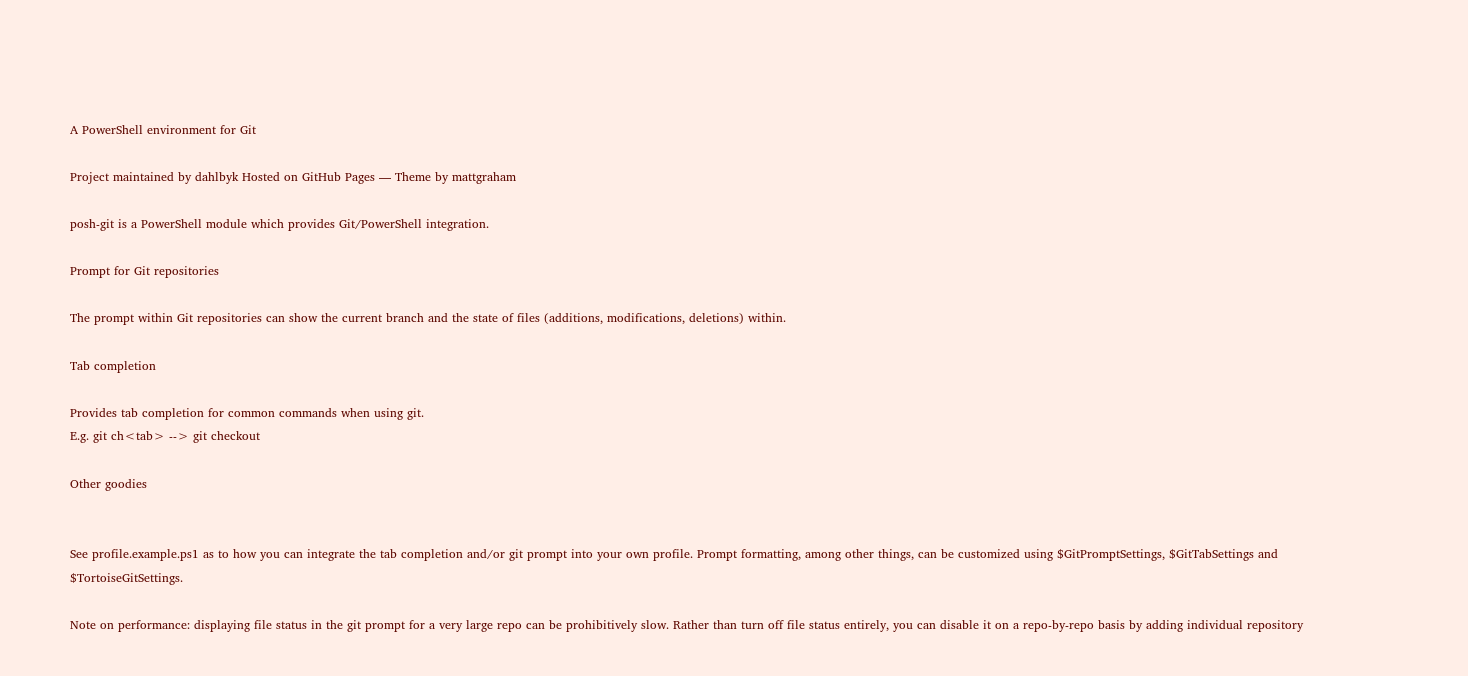A PowerShell environment for Git

Project maintained by dahlbyk Hosted on GitHub Pages — Theme by mattgraham

posh-git is a PowerShell module which provides Git/PowerShell integration.

Prompt for Git repositories

The prompt within Git repositories can show the current branch and the state of files (additions, modifications, deletions) within.

Tab completion

Provides tab completion for common commands when using git.
E.g. git ch<tab> --> git checkout

Other goodies


See profile.example.ps1 as to how you can integrate the tab completion and/or git prompt into your own profile. Prompt formatting, among other things, can be customized using $GitPromptSettings, $GitTabSettings and $TortoiseGitSettings.

Note on performance: displaying file status in the git prompt for a very large repo can be prohibitively slow. Rather than turn off file status entirely, you can disable it on a repo-by-repo basis by adding individual repository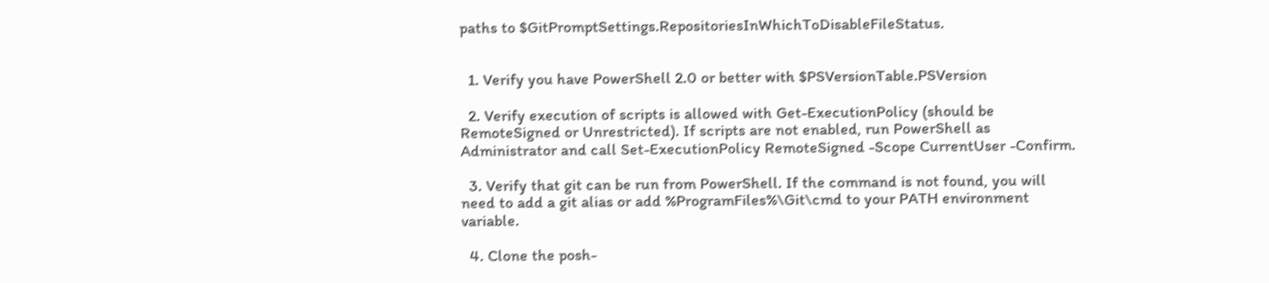paths to $GitPromptSettings.RepositoriesInWhichToDisableFileStatus.


  1. Verify you have PowerShell 2.0 or better with $PSVersionTable.PSVersion

  2. Verify execution of scripts is allowed with Get-ExecutionPolicy (should be RemoteSigned or Unrestricted). If scripts are not enabled, run PowerShell as Administrator and call Set-ExecutionPolicy RemoteSigned -Scope CurrentUser -Confirm.

  3. Verify that git can be run from PowerShell. If the command is not found, you will need to add a git alias or add %ProgramFiles%\Git\cmd to your PATH environment variable.

  4. Clone the posh-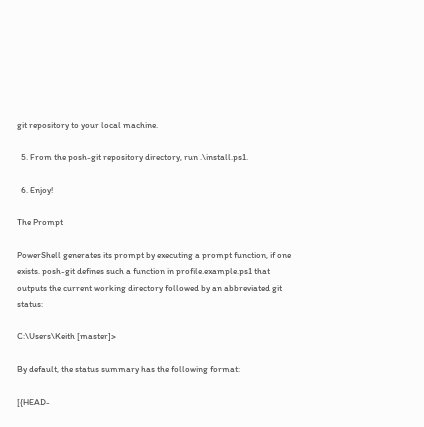git repository to your local machine.

  5. From the posh-git repository directory, run .\install.ps1.

  6. Enjoy!

The Prompt

PowerShell generates its prompt by executing a prompt function, if one exists. posh-git defines such a function in profile.example.ps1 that outputs the current working directory followed by an abbreviated git status:

C:\Users\Keith [master]>

By default, the status summary has the following format:

[{HEAD-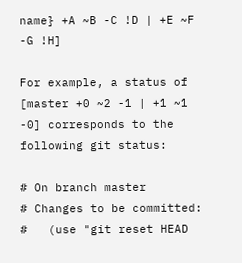name} +A ~B -C !D | +E ~F -G !H]

For example, a status of [master +0 ~2 -1 | +1 ~1 -0] corresponds to the following git status:

# On branch master
# Changes to be committed:
#   (use "git reset HEAD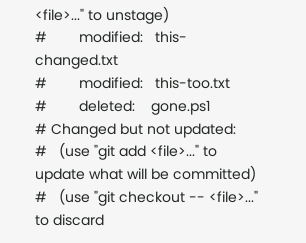<file>..." to unstage)
#        modified:   this-changed.txt
#        modified:   this-too.txt
#        deleted:    gone.ps1
# Changed but not updated:
#   (use "git add <file>..." to update what will be committed)
#   (use "git checkout -- <file>..." to discard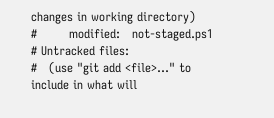changes in working directory)
#        modified:   not-staged.ps1
# Untracked files:
#   (use "git add <file>..." to include in what will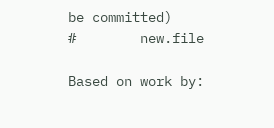be committed)
#        new.file

Based on work by: